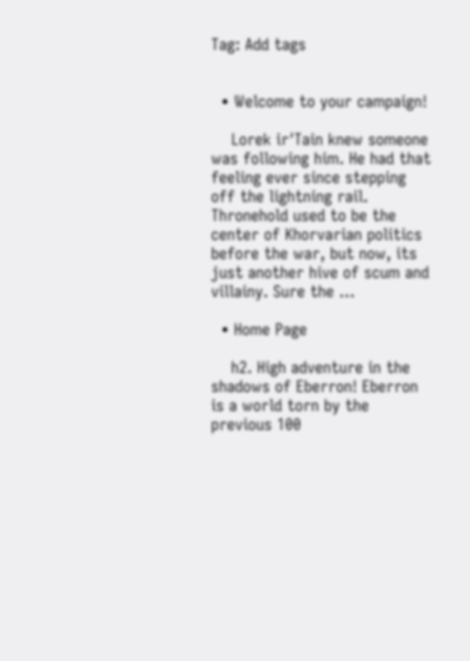Tag: Add tags


  • Welcome to your campaign!

    Lorek ir'Tain knew someone was following him. He had that feeling ever since stepping off the lightning rail. Thronehold used to be the center of Khorvarian politics before the war, but now, its just another hive of scum and villainy. Sure the …

  • Home Page

    h2. High adventure in the shadows of Eberron! Eberron is a world torn by the previous 100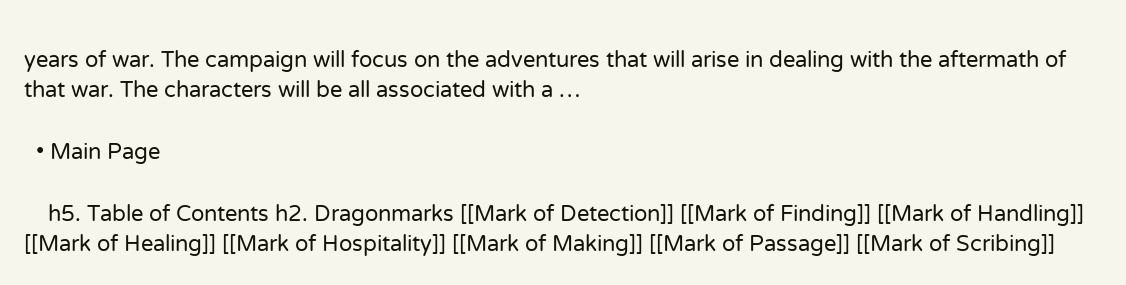years of war. The campaign will focus on the adventures that will arise in dealing with the aftermath of that war. The characters will be all associated with a …

  • Main Page

    h5. Table of Contents h2. Dragonmarks [[Mark of Detection]] [[Mark of Finding]] [[Mark of Handling]] [[Mark of Healing]] [[Mark of Hospitality]] [[Mark of Making]] [[Mark of Passage]] [[Mark of Scribing]]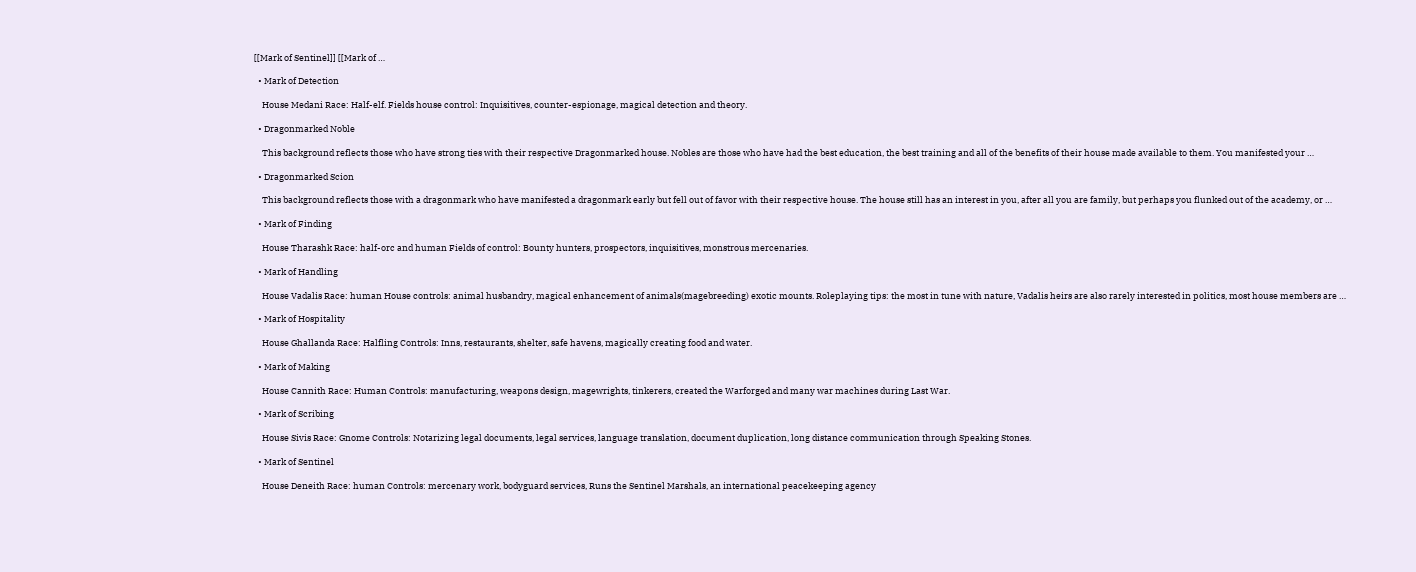[[Mark of Sentinel]] [[Mark of …

  • Mark of Detection

    House Medani Race: Half-elf. Fields house control: Inquisitives, counter-espionage, magical detection and theory.

  • Dragonmarked Noble

    This background reflects those who have strong ties with their respective Dragonmarked house. Nobles are those who have had the best education, the best training and all of the benefits of their house made available to them. You manifested your …

  • Dragonmarked Scion

    This background reflects those with a dragonmark who have manifested a dragonmark early but fell out of favor with their respective house. The house still has an interest in you, after all you are family, but perhaps you flunked out of the academy, or …

  • Mark of Finding

    House Tharashk Race: half-orc and human Fields of control: Bounty hunters, prospectors, inquisitives, monstrous mercenaries.

  • Mark of Handling

    House Vadalis Race: human House controls: animal husbandry, magical enhancement of animals(magebreeding) exotic mounts. Roleplaying tips: the most in tune with nature, Vadalis heirs are also rarely interested in politics, most house members are …

  • Mark of Hospitality

    House Ghallanda Race: Halfling Controls: Inns, restaurants, shelter, safe havens, magically creating food and water.

  • Mark of Making

    House Cannith Race: Human Controls: manufacturing, weapons design, magewrights, tinkerers, created the Warforged and many war machines during Last War.

  • Mark of Scribing

    House Sivis Race: Gnome Controls: Notarizing legal documents, legal services, language translation, document duplication, long distance communication through Speaking Stones.

  • Mark of Sentinel

    House Deneith Race: human Controls: mercenary work, bodyguard services, Runs the Sentinel Marshals, an international peacekeeping agency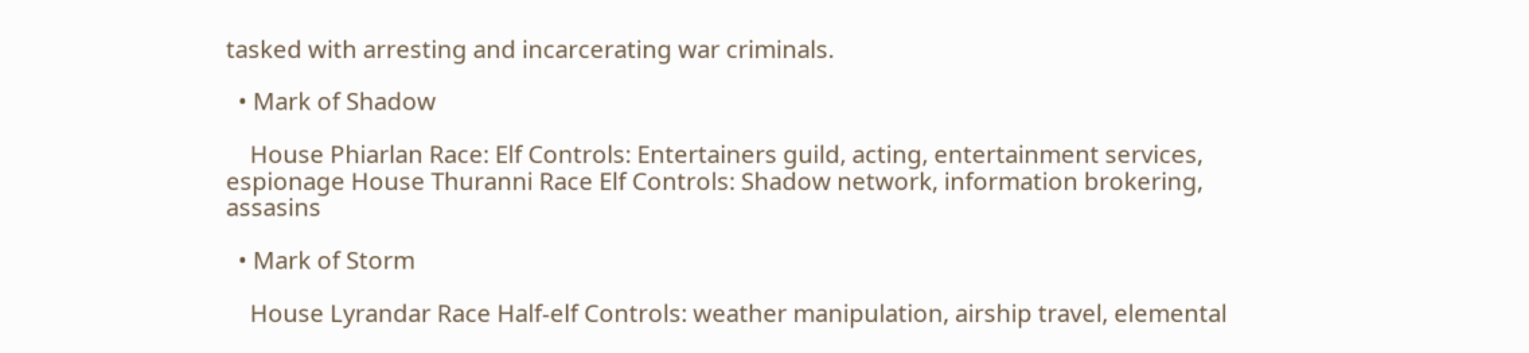tasked with arresting and incarcerating war criminals.

  • Mark of Shadow

    House Phiarlan Race: Elf Controls: Entertainers guild, acting, entertainment services, espionage House Thuranni Race Elf Controls: Shadow network, information brokering, assasins

  • Mark of Storm

    House Lyrandar Race Half-elf Controls: weather manipulation, airship travel, elemental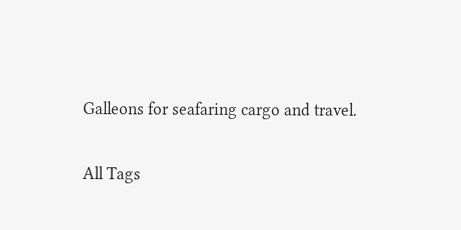Galleons for seafaring cargo and travel.

All Tags